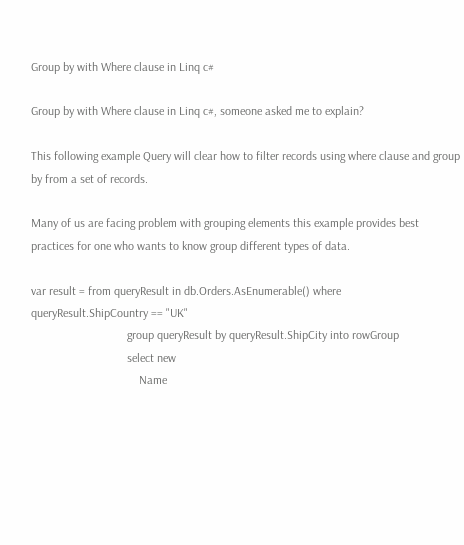Group by with Where clause in Linq c#

Group by with Where clause in Linq c#, someone asked me to explain?

This following example Query will clear how to filter records using where clause and group by from a set of records.

Many of us are facing problem with grouping elements this example provides best practices for one who wants to know group different types of data.

var result = from queryResult in db.Orders.AsEnumerable() where queryResult.ShipCountry == "UK"
                                group queryResult by queryResult.ShipCity into rowGroup
                                select new
                                    Name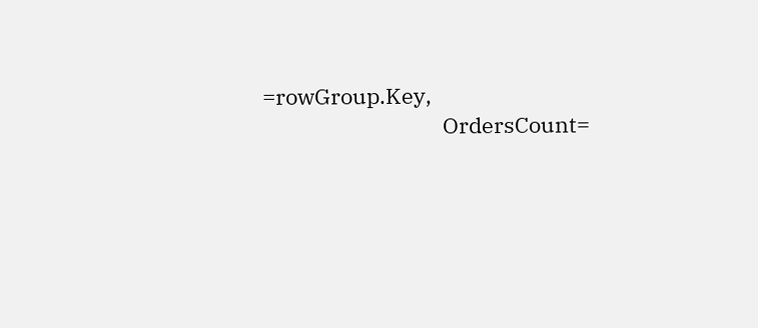=rowGroup.Key,
                                    OrdersCount=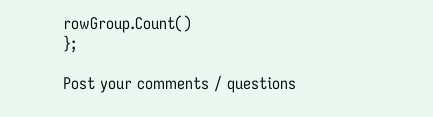rowGroup.Count()                                };

Post your comments / questions